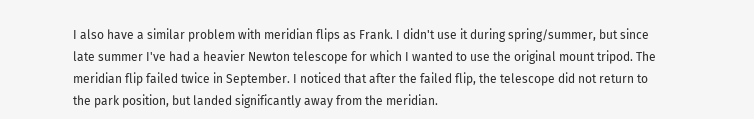I also have a similar problem with meridian flips as Frank. I didn't use it during spring/summer, but since late summer I've had a heavier Newton telescope for which I wanted to use the original mount tripod. The meridian flip failed twice in September. I noticed that after the failed flip, the telescope did not return to the park position, but landed significantly away from the meridian.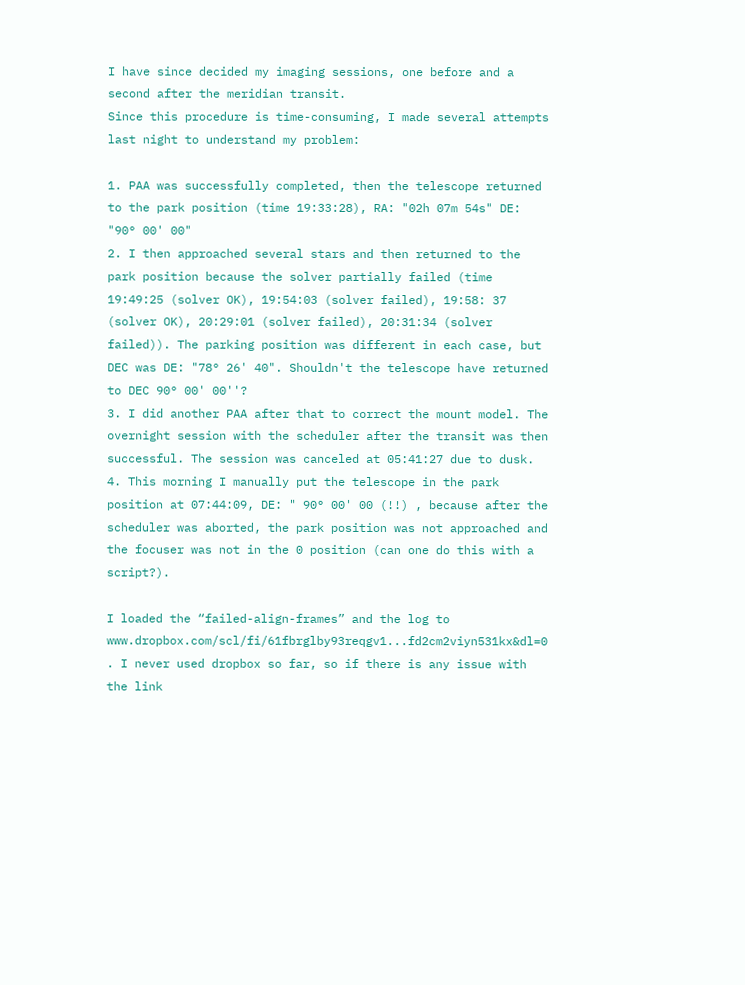I have since decided my imaging sessions, one before and a second after the meridian transit.
Since this procedure is time-consuming, I made several attempts last night to understand my problem:

1. PAA was successfully completed, then the telescope returned to the park position (time 19:33:28), RA: "02h 07m 54s" DE: "90° 00' 00"
2. I then approached several stars and then returned to the park position because the solver partially failed (time 19:49:25 (solver OK), 19:54:03 (solver failed), 19:58: 37 (solver OK), 20:29:01 (solver failed), 20:31:34 (solver failed)). The parking position was different in each case, but DEC was DE: "78° 26' 40". Shouldn't the telescope have returned to DEC 90° 00' 00''?
3. I did another PAA after that to correct the mount model. The overnight session with the scheduler after the transit was then successful. The session was canceled at 05:41:27 due to dusk.
4. This morning I manually put the telescope in the park position at 07:44:09, DE: " 90° 00' 00 (!!) , because after the scheduler was aborted, the park position was not approached and the focuser was not in the 0 position (can one do this with a script?).

I loaded the “failed-align-frames” and the log to www.dropbox.com/scl/fi/61fbrglby93reqgv1...fd2cm2viyn531kx&dl=0 . I never used dropbox so far, so if there is any issue with the link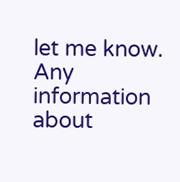let me know.
Any information about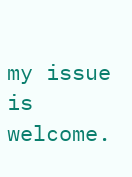my issue is welcome.